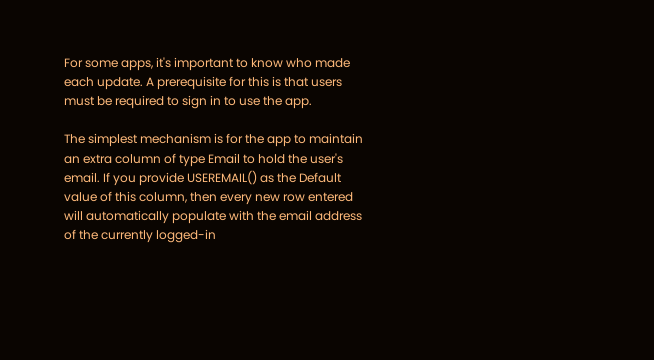For some apps, it's important to know who made each update. A prerequisite for this is that users must be required to sign in to use the app.

The simplest mechanism is for the app to maintain an extra column of type Email to hold the user's email. If you provide USEREMAIL() as the Default value of this column, then every new row entered will automatically populate with the email address of the currently logged-in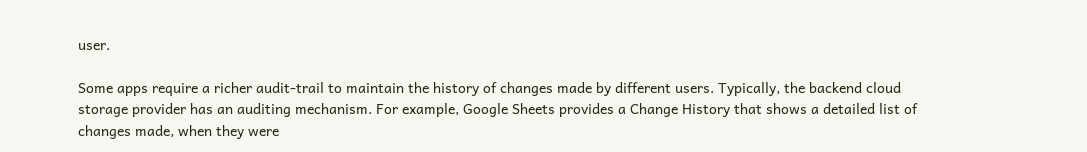user.

Some apps require a richer audit-trail to maintain the history of changes made by different users. Typically, the backend cloud storage provider has an auditing mechanism. For example, Google Sheets provides a Change History that shows a detailed list of changes made, when they were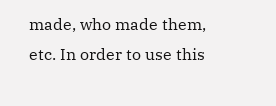made, who made them, etc. In order to use this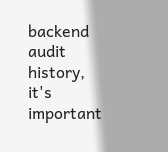backend audit history, it's important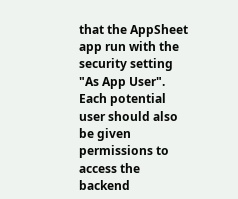that the AppSheet app run with the security setting "As App User". Each potential user should also be given permissions to access the backend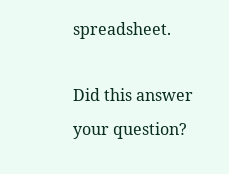spreadsheet.

Did this answer your question?